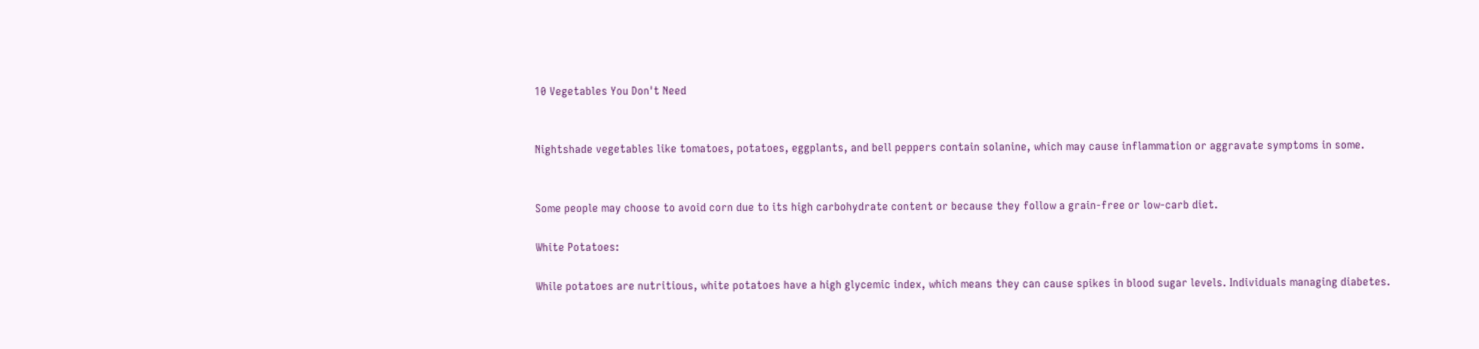10 Vegetables You Don't Need


Nightshade vegetables like tomatoes, potatoes, eggplants, and bell peppers contain solanine, which may cause inflammation or aggravate symptoms in some.


Some people may choose to avoid corn due to its high carbohydrate content or because they follow a grain-free or low-carb diet.

White Potatoes:

While potatoes are nutritious, white potatoes have a high glycemic index, which means they can cause spikes in blood sugar levels. Individuals managing diabetes.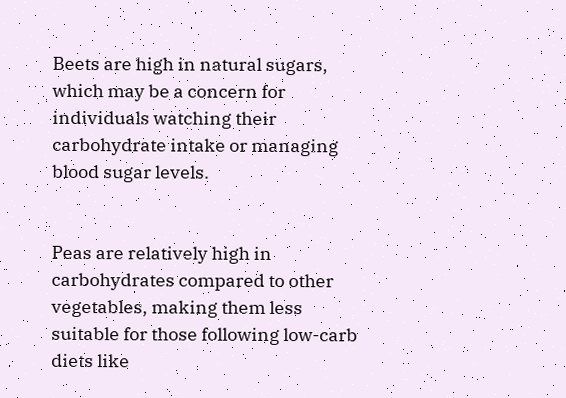Beets are high in natural sugars, which may be a concern for individuals watching their carbohydrate intake or managing blood sugar levels.


Peas are relatively high in carbohydrates compared to other vegetables, making them less suitable for those following low-carb diets like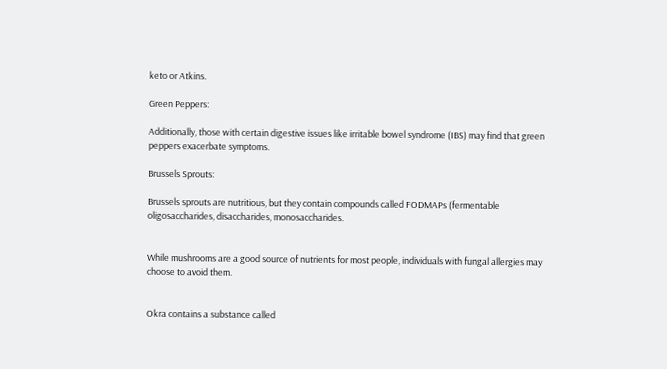keto or Atkins.

Green Peppers:

Additionally, those with certain digestive issues like irritable bowel syndrome (IBS) may find that green peppers exacerbate symptoms.

Brussels Sprouts:

Brussels sprouts are nutritious, but they contain compounds called FODMAPs (fermentable oligosaccharides, disaccharides, monosaccharides.


While mushrooms are a good source of nutrients for most people, individuals with fungal allergies may choose to avoid them.


Okra contains a substance called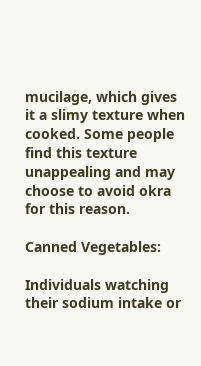mucilage, which gives it a slimy texture when cooked. Some people find this texture unappealing and may choose to avoid okra for this reason.

Canned Vegetables:

Individuals watching their sodium intake or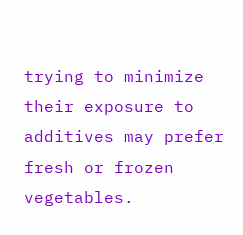trying to minimize their exposure to additives may prefer fresh or frozen vegetables.